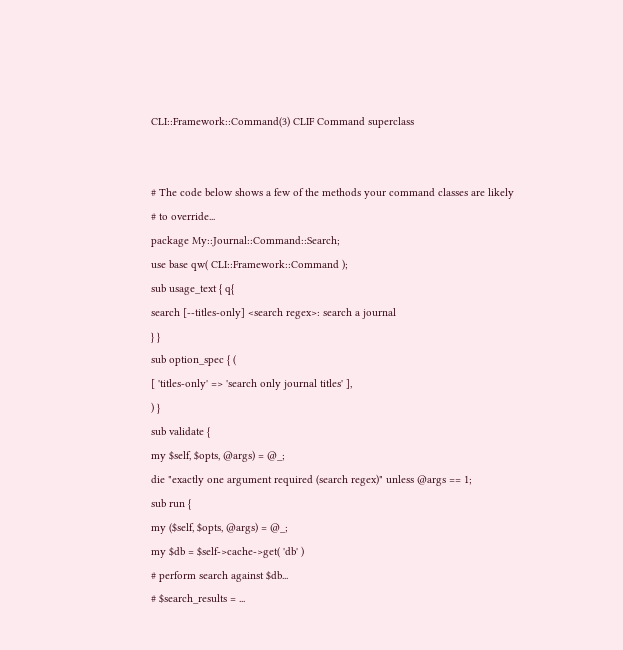CLI::Framework::Command(3) CLIF Command superclass


# The code below shows a few of the methods your command classes are likely
# to override...
package My::Journal::Command::Search;
use base qw( CLI::Framework::Command );
sub usage_text { q{
search [--titles-only] <search regex>: search a journal
} }
sub option_spec { (
[ 'titles-only' => 'search only journal titles' ],
) }
sub validate {
my $self, $opts, @args) = @_;
die "exactly one argument required (search regex)" unless @args == 1;
sub run {
my ($self, $opts, @args) = @_;
my $db = $self->cache->get( 'db' )
# perform search against $db...
# $search_results = ...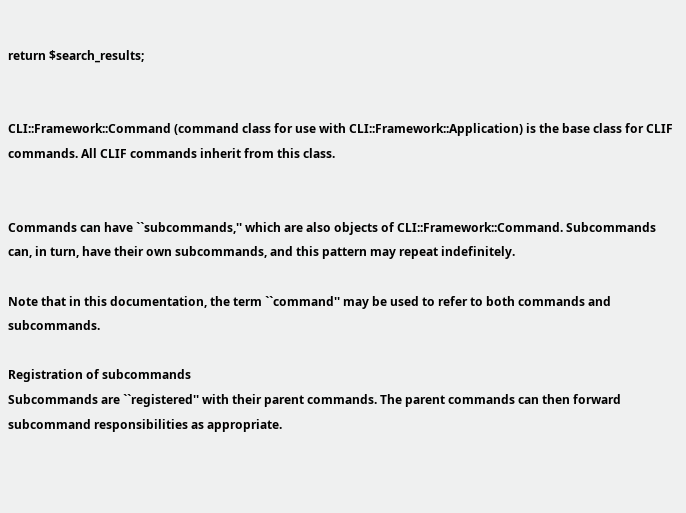return $search_results;


CLI::Framework::Command (command class for use with CLI::Framework::Application) is the base class for CLIF commands. All CLIF commands inherit from this class.


Commands can have ``subcommands,'' which are also objects of CLI::Framework::Command. Subcommands can, in turn, have their own subcommands, and this pattern may repeat indefinitely.

Note that in this documentation, the term ``command'' may be used to refer to both commands and subcommands.

Registration of subcommands
Subcommands are ``registered'' with their parent commands. The parent commands can then forward subcommand responsibilities as appropriate.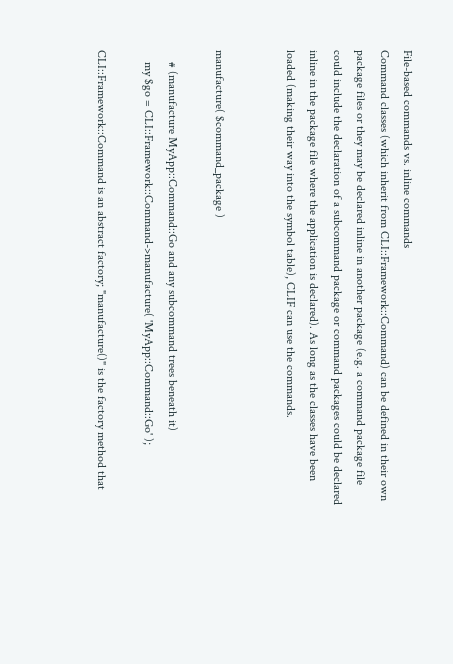File-based commands vs. inline commands
Command classes (which inherit from CLI::Framework::Command) can be defined in their own package files or they may be declared inline in another package (e.g. a command package file could include the declaration of a subcommand package or command packages could be declared inline in the package file where the application is declared). As long as the classes have been loaded (making their way into the symbol table), CLIF can use the commands.


manufacture( $command_package )

    # (manufacture MyApp::Command::Go and any subcommand trees beneath it)
    my $go = CLI::Framework::Command->manufacture( 'MyApp::Command::Go' );

CLI::Framework::Command is an abstract factory; "manufacture()" is the factory method that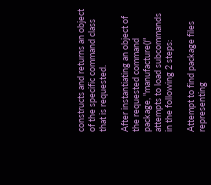constructs and returns an object of the specific command class that is requested.

After instantiating an object of the requested command package, "manufacture()" attempts to load subcommands in the following 2 steps:

Attempt to find package files representing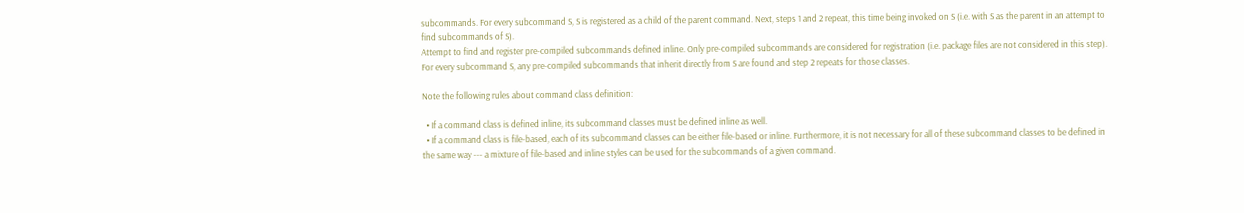subcommands. For every subcommand S, S is registered as a child of the parent command. Next, steps 1 and 2 repeat, this time being invoked on S (i.e. with S as the parent in an attempt to find subcommands of S).
Attempt to find and register pre-compiled subcommands defined inline. Only pre-compiled subcommands are considered for registration (i.e. package files are not considered in this step). For every subcommand S, any pre-compiled subcommands that inherit directly from S are found and step 2 repeats for those classes.

Note the following rules about command class definition:

  • If a command class is defined inline, its subcommand classes must be defined inline as well.
  • If a command class is file-based, each of its subcommand classes can be either file-based or inline. Furthermore, it is not necessary for all of these subcommand classes to be defined in the same way --- a mixture of file-based and inline styles can be used for the subcommands of a given command.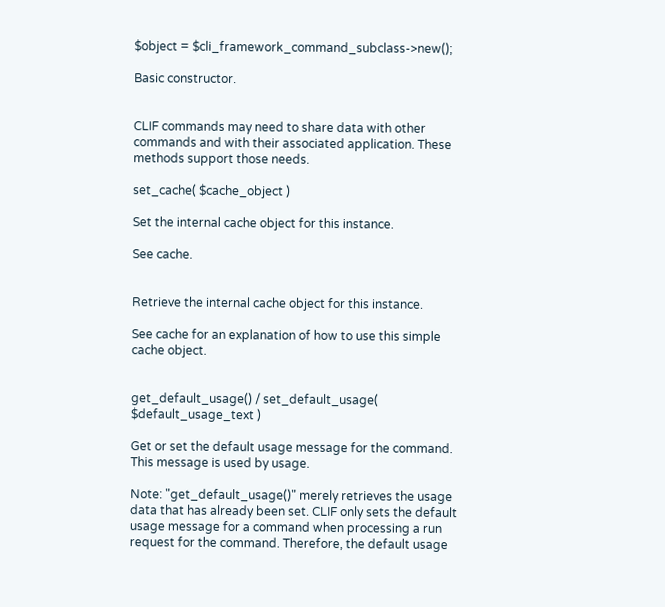$object = $cli_framework_command_subclass->new();

Basic constructor.


CLIF commands may need to share data with other commands and with their associated application. These methods support those needs.

set_cache( $cache_object )

Set the internal cache object for this instance.

See cache.


Retrieve the internal cache object for this instance.

See cache for an explanation of how to use this simple cache object.


get_default_usage() / set_default_usage( $default_usage_text )

Get or set the default usage message for the command. This message is used by usage.

Note: "get_default_usage()" merely retrieves the usage data that has already been set. CLIF only sets the default usage message for a command when processing a run request for the command. Therefore, the default usage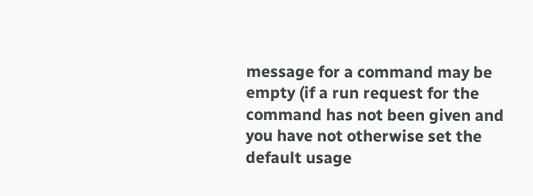message for a command may be empty (if a run request for the command has not been given and you have not otherwise set the default usage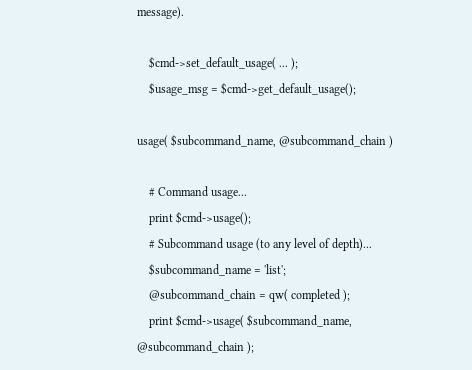message).

    $cmd->set_default_usage( ... );
    $usage_msg = $cmd->get_default_usage();

usage( $subcommand_name, @subcommand_chain )

    # Command usage...
    print $cmd->usage();
    # Subcommand usage (to any level of depth)...
    $subcommand_name = 'list';
    @subcommand_chain = qw( completed );
    print $cmd->usage( $subcommand_name, @subcommand_chain );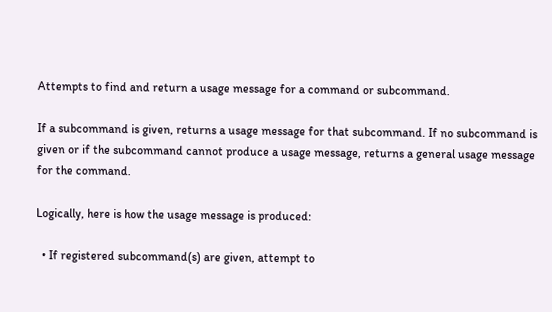Attempts to find and return a usage message for a command or subcommand.

If a subcommand is given, returns a usage message for that subcommand. If no subcommand is given or if the subcommand cannot produce a usage message, returns a general usage message for the command.

Logically, here is how the usage message is produced:

  • If registered subcommand(s) are given, attempt to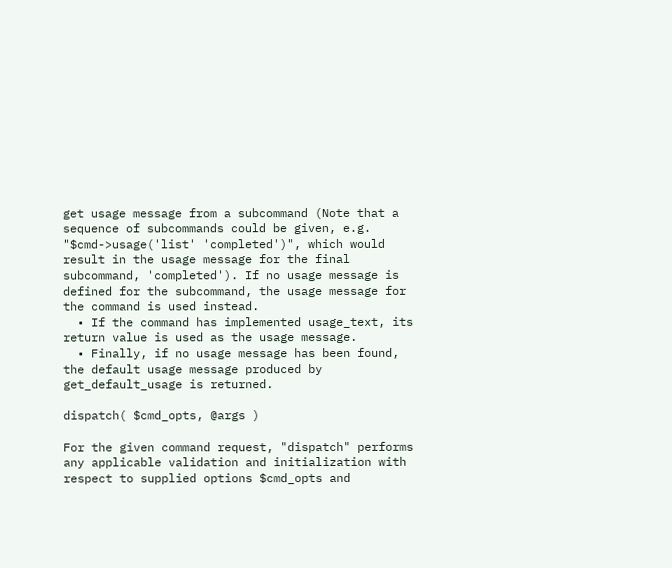get usage message from a subcommand (Note that a sequence of subcommands could be given, e.g. "$cmd->usage('list' 'completed')", which would result in the usage message for the final subcommand, 'completed'). If no usage message is defined for the subcommand, the usage message for the command is used instead.
  • If the command has implemented usage_text, its return value is used as the usage message.
  • Finally, if no usage message has been found, the default usage message produced by get_default_usage is returned.

dispatch( $cmd_opts, @args )

For the given command request, "dispatch" performs any applicable validation and initialization with respect to supplied options $cmd_opts and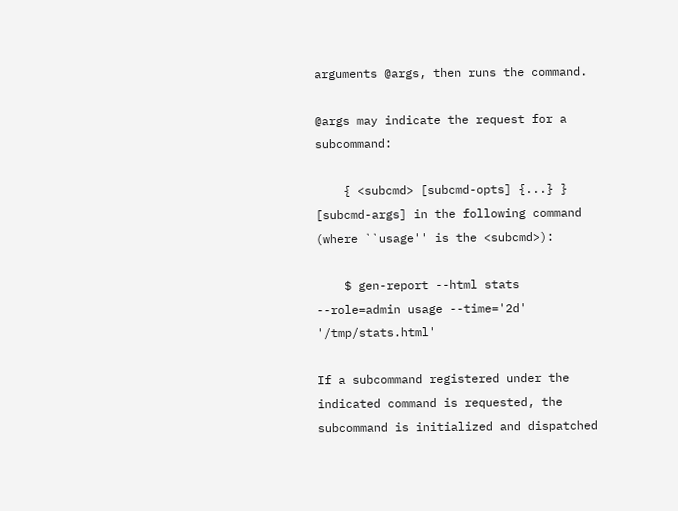arguments @args, then runs the command.

@args may indicate the request for a subcommand:

    { <subcmd> [subcmd-opts] {...} } [subcmd-args] in the following command (where ``usage'' is the <subcmd>):

    $ gen-report --html stats --role=admin usage --time='2d' '/tmp/stats.html'

If a subcommand registered under the indicated command is requested, the subcommand is initialized and dispatched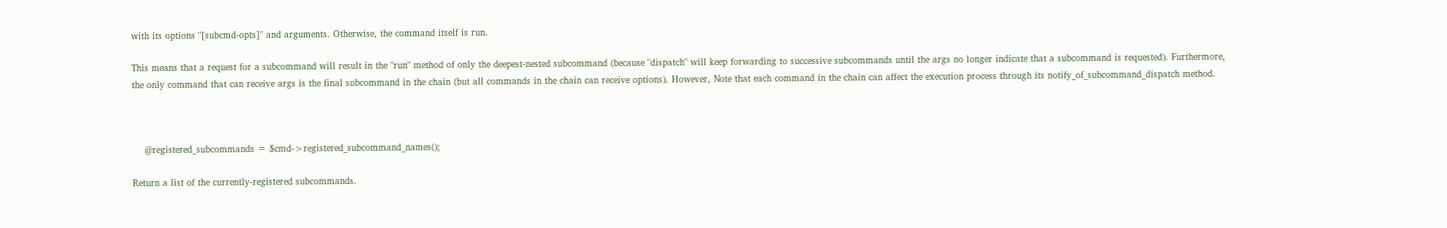with its options "[subcmd-opts]" and arguments. Otherwise, the command itself is run.

This means that a request for a subcommand will result in the "run" method of only the deepest-nested subcommand (because "dispatch" will keep forwarding to successive subcommands until the args no longer indicate that a subcommand is requested). Furthermore, the only command that can receive args is the final subcommand in the chain (but all commands in the chain can receive options). However, Note that each command in the chain can affect the execution process through its notify_of_subcommand_dispatch method.



    @registered_subcommands = $cmd->registered_subcommand_names();

Return a list of the currently-registered subcommands.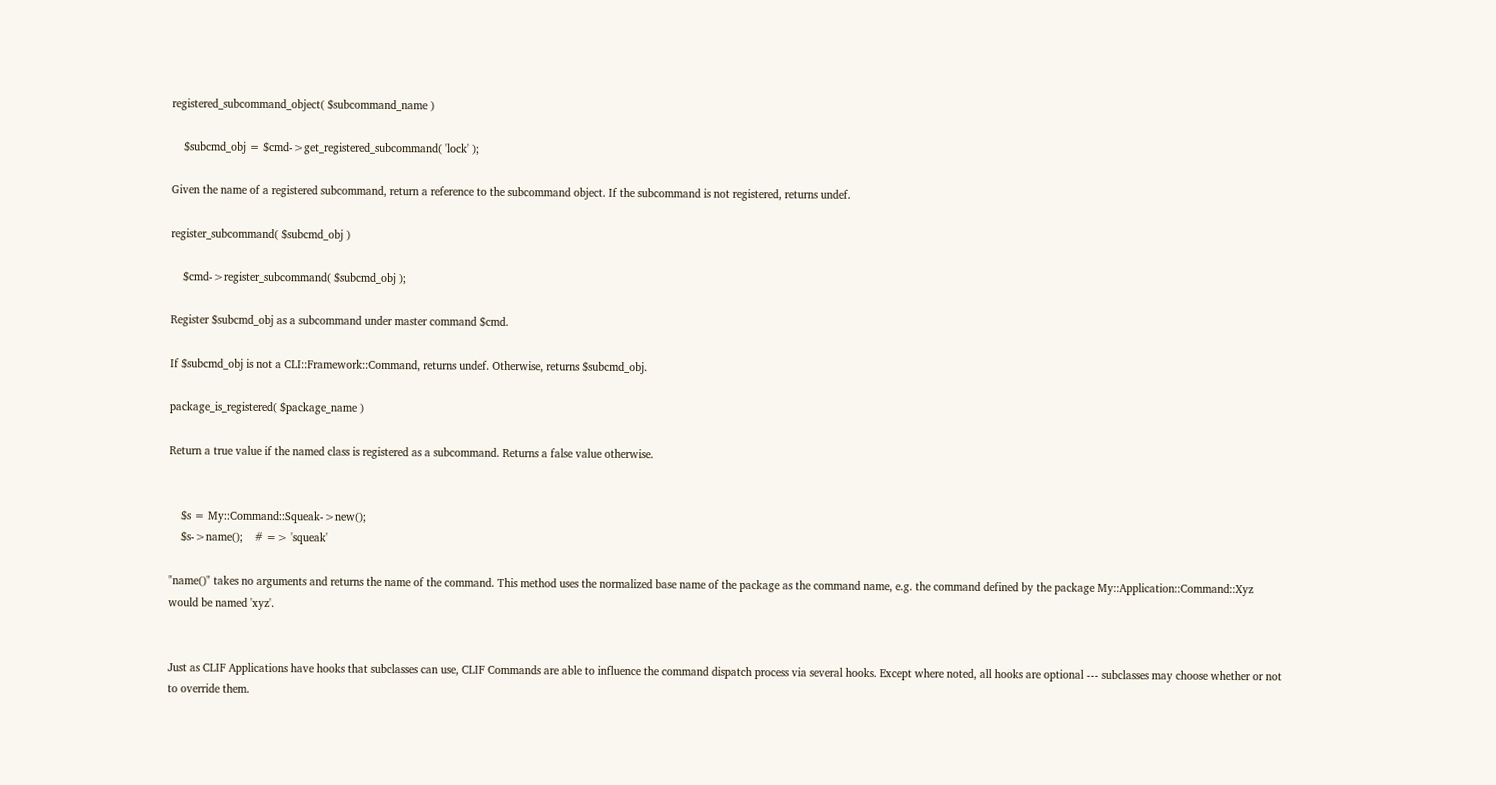registered_subcommand_object( $subcommand_name )

    $subcmd_obj = $cmd->get_registered_subcommand( 'lock' );

Given the name of a registered subcommand, return a reference to the subcommand object. If the subcommand is not registered, returns undef.

register_subcommand( $subcmd_obj )

    $cmd->register_subcommand( $subcmd_obj );

Register $subcmd_obj as a subcommand under master command $cmd.

If $subcmd_obj is not a CLI::Framework::Command, returns undef. Otherwise, returns $subcmd_obj.

package_is_registered( $package_name )

Return a true value if the named class is registered as a subcommand. Returns a false value otherwise.


    $s = My::Command::Squeak->new();
    $s->name();    # => 'squeak'

"name()" takes no arguments and returns the name of the command. This method uses the normalized base name of the package as the command name, e.g. the command defined by the package My::Application::Command::Xyz would be named 'xyz'.


Just as CLIF Applications have hooks that subclasses can use, CLIF Commands are able to influence the command dispatch process via several hooks. Except where noted, all hooks are optional --- subclasses may choose whether or not to override them.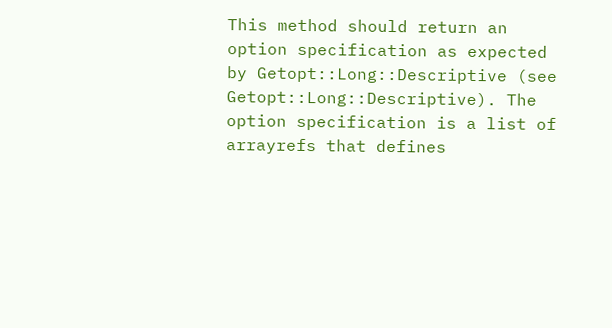This method should return an option specification as expected by Getopt::Long::Descriptive (see Getopt::Long::Descriptive). The option specification is a list of arrayrefs that defines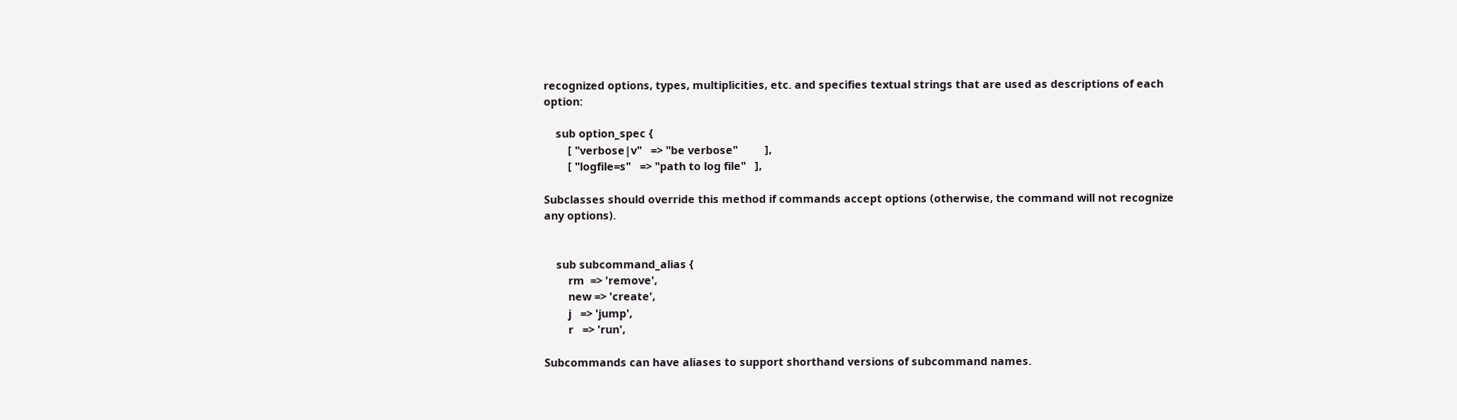recognized options, types, multiplicities, etc. and specifies textual strings that are used as descriptions of each option:

    sub option_spec {
        [ "verbose|v"   => "be verbose"         ],
        [ "logfile=s"   => "path to log file"   ],

Subclasses should override this method if commands accept options (otherwise, the command will not recognize any options).


    sub subcommand_alias {
        rm  => 'remove',
        new => 'create',
        j   => 'jump',
        r   => 'run',

Subcommands can have aliases to support shorthand versions of subcommand names.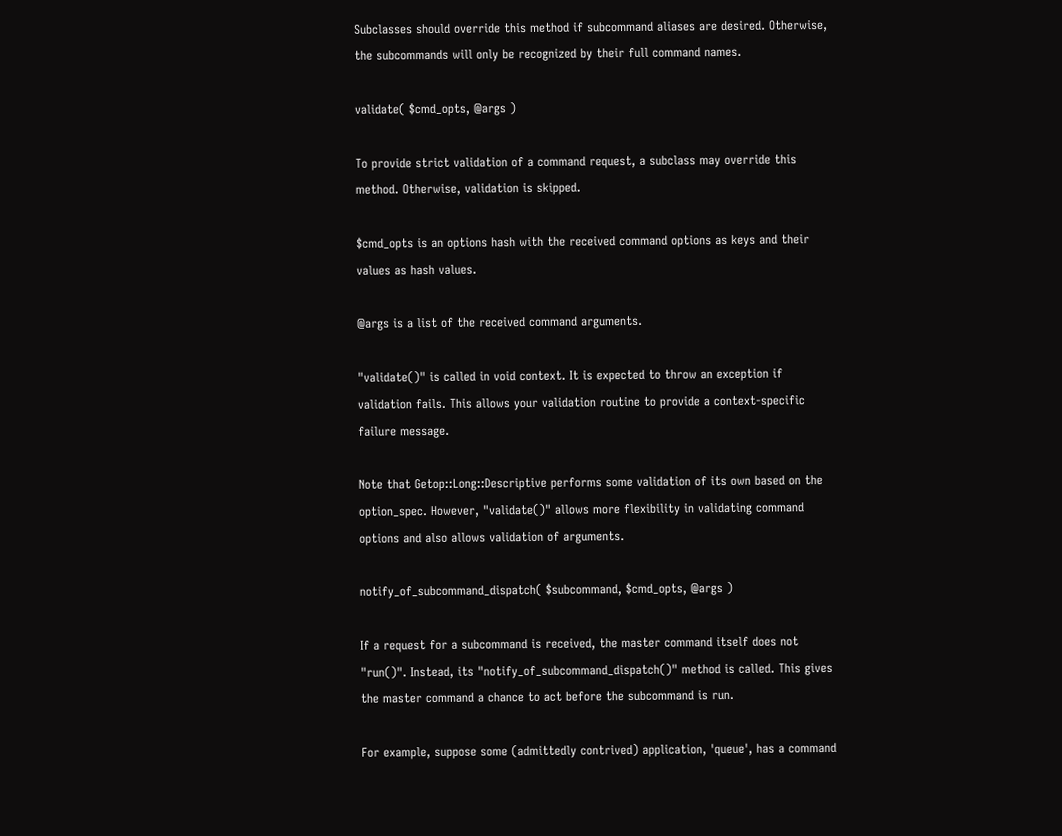Subclasses should override this method if subcommand aliases are desired. Otherwise, the subcommands will only be recognized by their full command names.

validate( $cmd_opts, @args )

To provide strict validation of a command request, a subclass may override this method. Otherwise, validation is skipped.

$cmd_opts is an options hash with the received command options as keys and their values as hash values.

@args is a list of the received command arguments.

"validate()" is called in void context. It is expected to throw an exception if validation fails. This allows your validation routine to provide a context-specific failure message.

Note that Getop::Long::Descriptive performs some validation of its own based on the option_spec. However, "validate()" allows more flexibility in validating command options and also allows validation of arguments.

notify_of_subcommand_dispatch( $subcommand, $cmd_opts, @args )

If a request for a subcommand is received, the master command itself does not "run()". Instead, its "notify_of_subcommand_dispatch()" method is called. This gives the master command a chance to act before the subcommand is run.

For example, suppose some (admittedly contrived) application, 'queue', has a command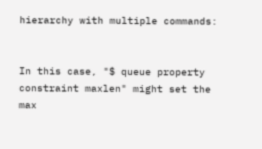hierarchy with multiple commands:


In this case, "$ queue property constraint maxlen" might set the max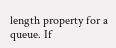length property for a queue. If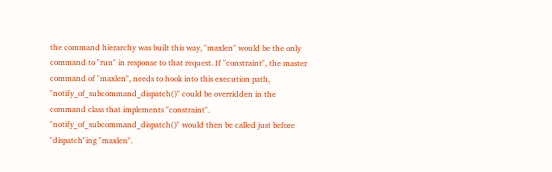the command hierarchy was built this way, "maxlen" would be the only command to "run" in response to that request. If "constraint", the master command of "maxlen", needs to hook into this execution path, "notify_of_subcommand_dispatch()" could be overridden in the command class that implements "constraint". "notify_of_subcommand_dispatch()" would then be called just before "dispatch"ing "maxlen".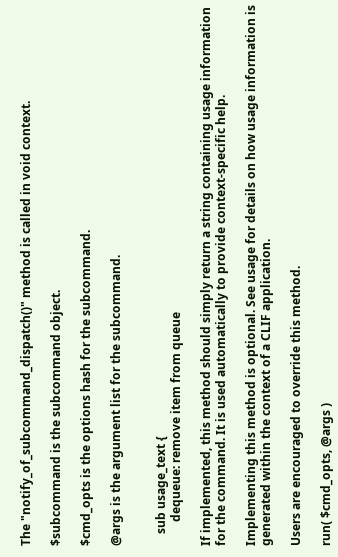The "notify_of_subcommand_dispatch()" method is called in void context.

$subcommand is the subcommand object.

$cmd_opts is the options hash for the subcommand.

@args is the argument list for the subcommand.


    sub usage_text {
        dequeue: remove item from queue

If implemented, this method should simply return a string containing usage information for the command. It is used automatically to provide context-specific help.

Implementing this method is optional. See usage for details on how usage information is generated within the context of a CLIF application.

Users are encouraged to override this method.

run( $cmd_opts, @args )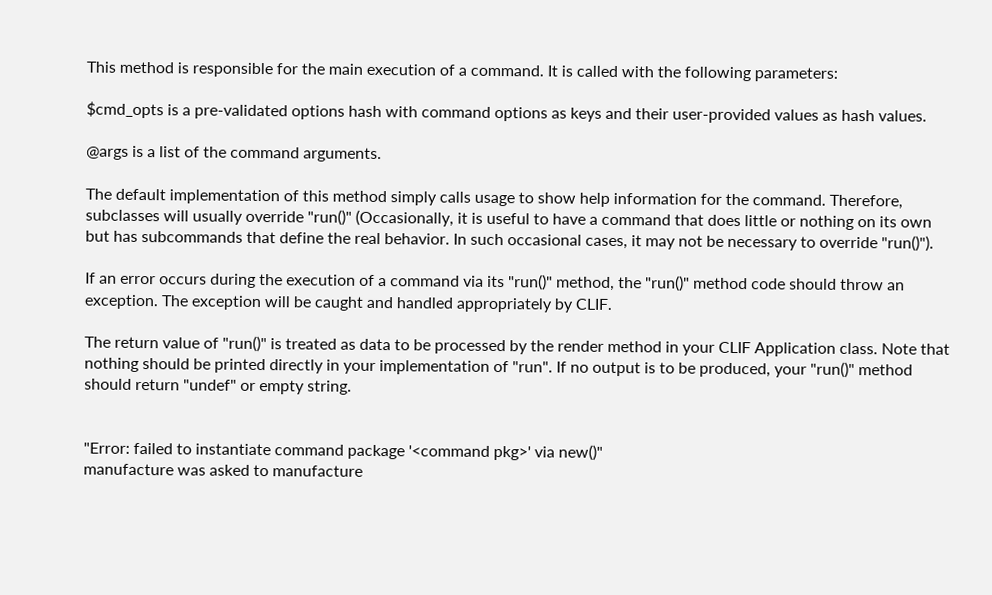This method is responsible for the main execution of a command. It is called with the following parameters:

$cmd_opts is a pre-validated options hash with command options as keys and their user-provided values as hash values.

@args is a list of the command arguments.

The default implementation of this method simply calls usage to show help information for the command. Therefore, subclasses will usually override "run()" (Occasionally, it is useful to have a command that does little or nothing on its own but has subcommands that define the real behavior. In such occasional cases, it may not be necessary to override "run()").

If an error occurs during the execution of a command via its "run()" method, the "run()" method code should throw an exception. The exception will be caught and handled appropriately by CLIF.

The return value of "run()" is treated as data to be processed by the render method in your CLIF Application class. Note that nothing should be printed directly in your implementation of "run". If no output is to be produced, your "run()" method should return "undef" or empty string.


"Error: failed to instantiate command package '<command pkg>' via new()"
manufacture was asked to manufacture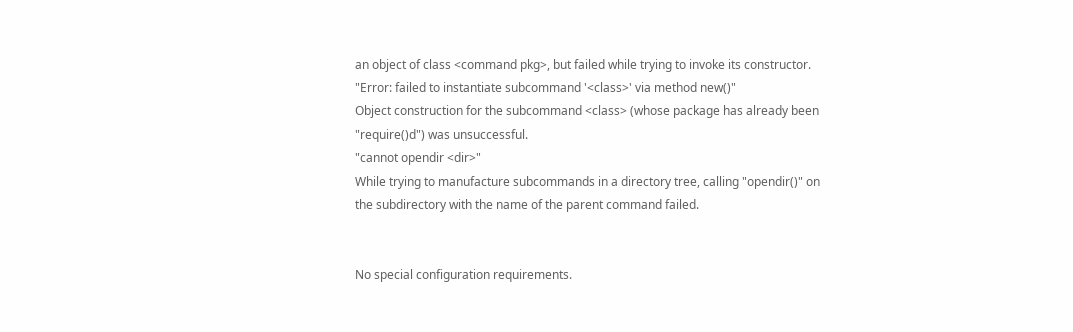an object of class <command pkg>, but failed while trying to invoke its constructor.
"Error: failed to instantiate subcommand '<class>' via method new()"
Object construction for the subcommand <class> (whose package has already been "require()d") was unsuccessful.
"cannot opendir <dir>"
While trying to manufacture subcommands in a directory tree, calling "opendir()" on the subdirectory with the name of the parent command failed.


No special configuration requirements.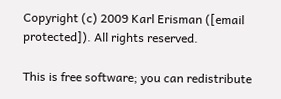Copyright (c) 2009 Karl Erisman ([email protected]). All rights reserved.

This is free software; you can redistribute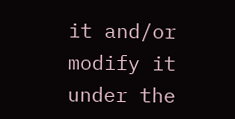it and/or modify it under the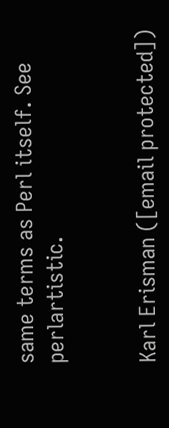same terms as Perl itself. See perlartistic.


Karl Erisman ([email protected])